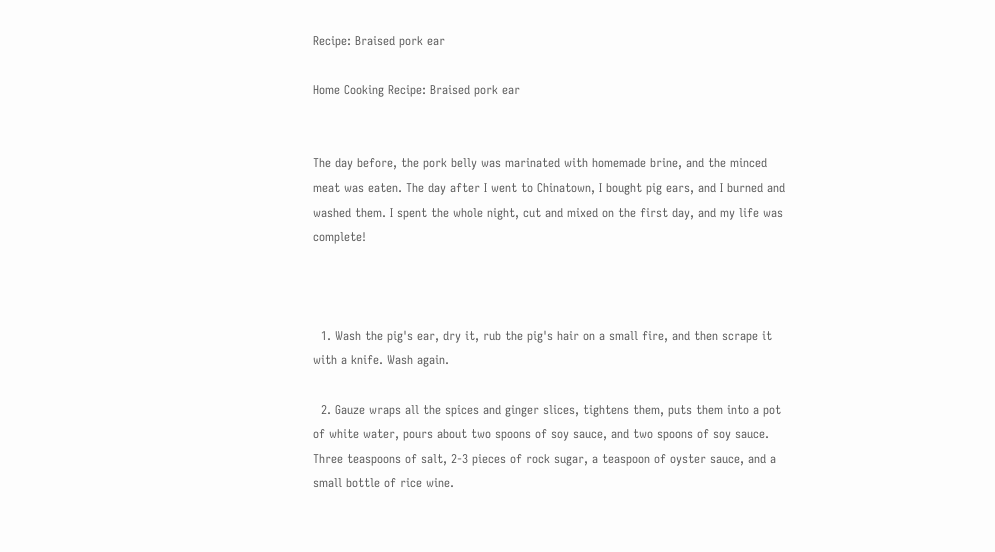Recipe: Braised pork ear

Home Cooking Recipe: Braised pork ear


The day before, the pork belly was marinated with homemade brine, and the minced meat was eaten. The day after I went to Chinatown, I bought pig ears, and I burned and washed them. I spent the whole night, cut and mixed on the first day, and my life was complete!



  1. Wash the pig's ear, dry it, rub the pig's hair on a small fire, and then scrape it with a knife. Wash again.

  2. Gauze wraps all the spices and ginger slices, tightens them, puts them into a pot of white water, pours about two spoons of soy sauce, and two spoons of soy sauce. Three teaspoons of salt, 2-3 pieces of rock sugar, a teaspoon of oyster sauce, and a small bottle of rice wine.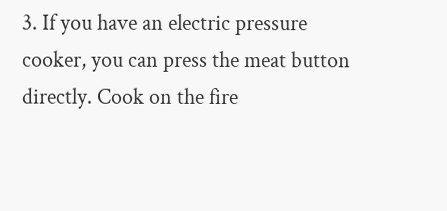3. If you have an electric pressure cooker, you can press the meat button directly. Cook on the fire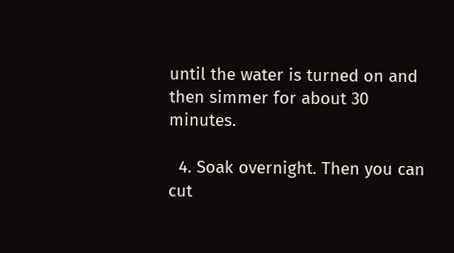until the water is turned on and then simmer for about 30 minutes.

  4. Soak overnight. Then you can cut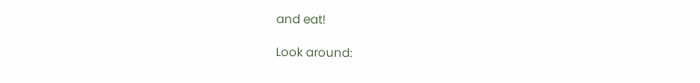and eat!

Look around: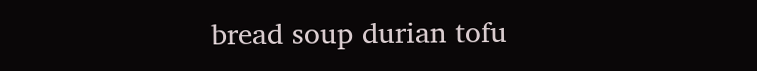bread soup durian tofu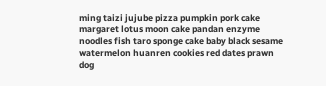ming taizi jujube pizza pumpkin pork cake margaret lotus moon cake pandan enzyme noodles fish taro sponge cake baby black sesame watermelon huanren cookies red dates prawn dog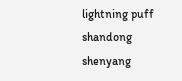lightning puff shandong shenyang